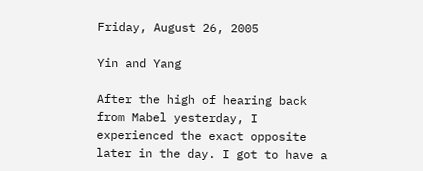Friday, August 26, 2005

Yin and Yang

After the high of hearing back from Mabel yesterday, I experienced the exact opposite later in the day. I got to have a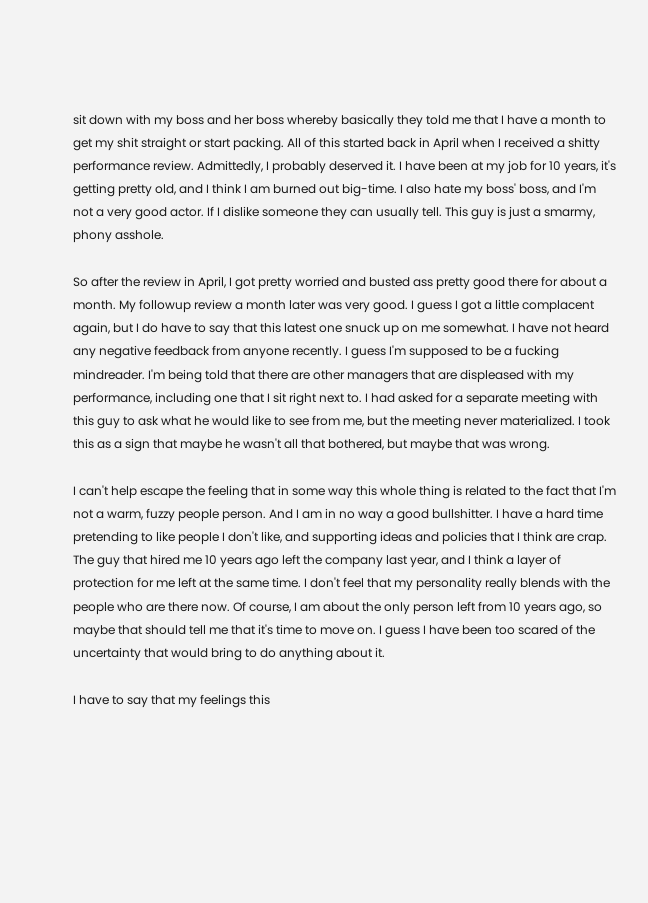sit down with my boss and her boss whereby basically they told me that I have a month to get my shit straight or start packing. All of this started back in April when I received a shitty performance review. Admittedly, I probably deserved it. I have been at my job for 10 years, it's getting pretty old, and I think I am burned out big-time. I also hate my boss' boss, and I'm not a very good actor. If I dislike someone they can usually tell. This guy is just a smarmy, phony asshole.

So after the review in April, I got pretty worried and busted ass pretty good there for about a month. My followup review a month later was very good. I guess I got a little complacent again, but I do have to say that this latest one snuck up on me somewhat. I have not heard any negative feedback from anyone recently. I guess I'm supposed to be a fucking mindreader. I'm being told that there are other managers that are displeased with my performance, including one that I sit right next to. I had asked for a separate meeting with this guy to ask what he would like to see from me, but the meeting never materialized. I took this as a sign that maybe he wasn't all that bothered, but maybe that was wrong.

I can't help escape the feeling that in some way this whole thing is related to the fact that I'm not a warm, fuzzy people person. And I am in no way a good bullshitter. I have a hard time pretending to like people I don't like, and supporting ideas and policies that I think are crap. The guy that hired me 10 years ago left the company last year, and I think a layer of protection for me left at the same time. I don't feel that my personality really blends with the people who are there now. Of course, I am about the only person left from 10 years ago, so maybe that should tell me that it's time to move on. I guess I have been too scared of the uncertainty that would bring to do anything about it.

I have to say that my feelings this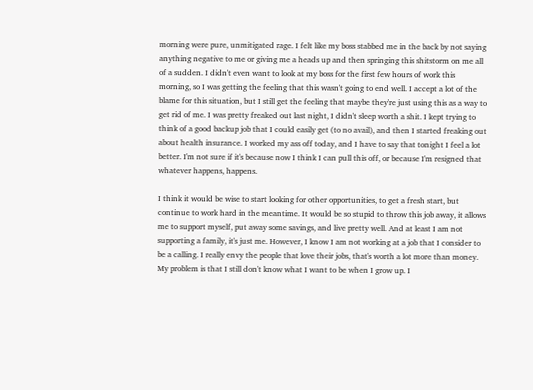morning were pure, unmitigated rage. I felt like my boss stabbed me in the back by not saying anything negative to me or giving me a heads up and then springing this shitstorm on me all of a sudden. I didn't even want to look at my boss for the first few hours of work this morning, so I was getting the feeling that this wasn't going to end well. I accept a lot of the blame for this situation, but I still get the feeling that maybe they're just using this as a way to get rid of me. I was pretty freaked out last night, I didn't sleep worth a shit. I kept trying to think of a good backup job that I could easily get (to no avail), and then I started freaking out about health insurance. I worked my ass off today, and I have to say that tonight I feel a lot better. I'm not sure if it's because now I think I can pull this off, or because I'm resigned that whatever happens, happens.

I think it would be wise to start looking for other opportunities, to get a fresh start, but continue to work hard in the meantime. It would be so stupid to throw this job away, it allows me to support myself, put away some savings, and live pretty well. And at least I am not supporting a family, it's just me. However, I know I am not working at a job that I consider to be a calling. I really envy the people that love their jobs, that's worth a lot more than money. My problem is that I still don't know what I want to be when I grow up. I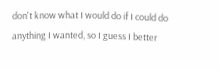don't know what I would do if I could do anything I wanted, so I guess I better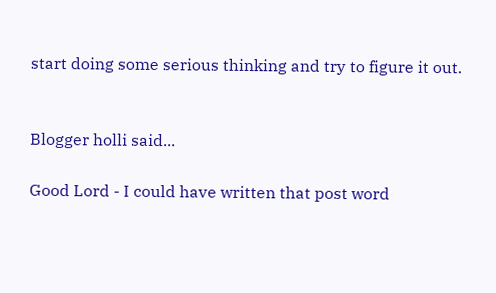start doing some serious thinking and try to figure it out.


Blogger holli said...

Good Lord - I could have written that post word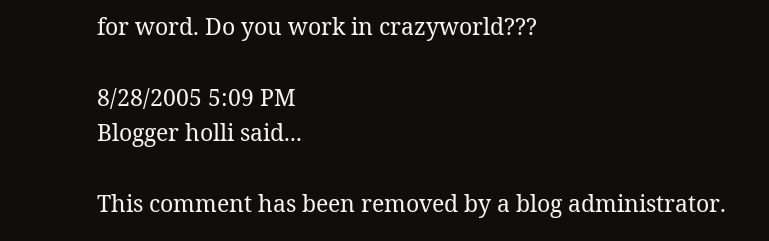for word. Do you work in crazyworld???

8/28/2005 5:09 PM
Blogger holli said...

This comment has been removed by a blog administrator.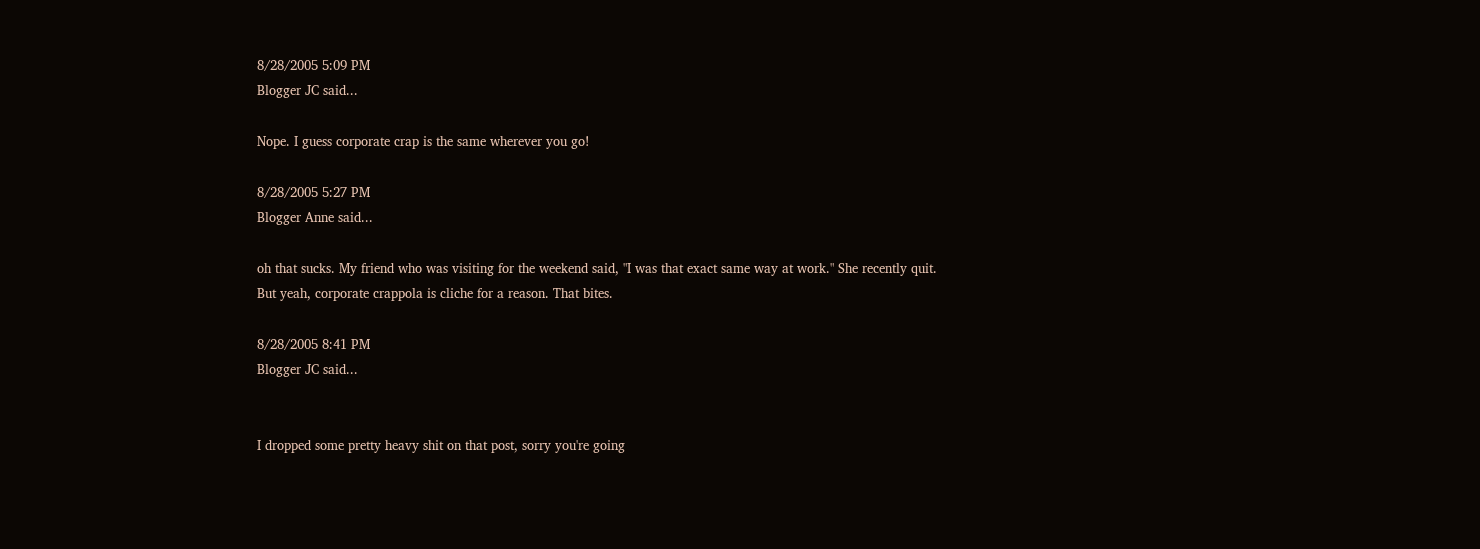8/28/2005 5:09 PM
Blogger JC said...

Nope. I guess corporate crap is the same wherever you go!

8/28/2005 5:27 PM
Blogger Anne said...

oh that sucks. My friend who was visiting for the weekend said, "I was that exact same way at work." She recently quit.
But yeah, corporate crappola is cliche for a reason. That bites.

8/28/2005 8:41 PM
Blogger JC said...


I dropped some pretty heavy shit on that post, sorry you're going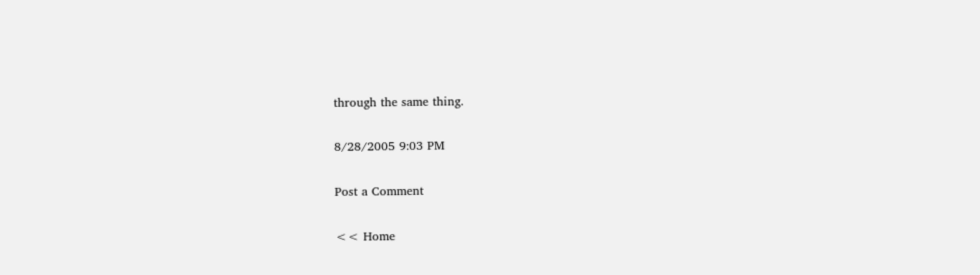through the same thing.

8/28/2005 9:03 PM

Post a Comment

<< Home